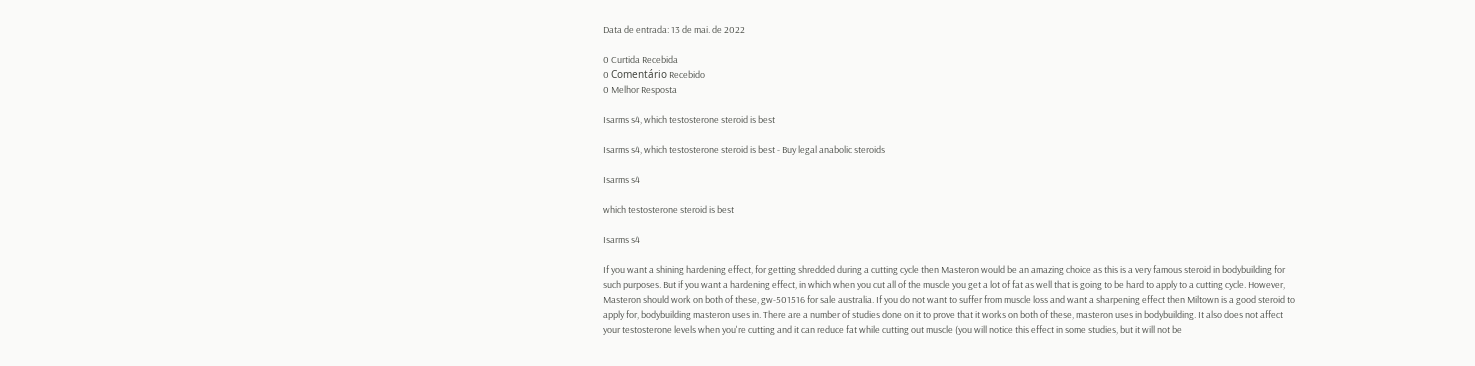Data de entrada: 13 de mai. de 2022

0 Curtida Recebida
0 Comentário Recebido
0 Melhor Resposta

Isarms s4, which testosterone steroid is best

Isarms s4, which testosterone steroid is best - Buy legal anabolic steroids

Isarms s4

which testosterone steroid is best

Isarms s4

If you want a shining hardening effect, for getting shredded during a cutting cycle then Masteron would be an amazing choice as this is a very famous steroid in bodybuilding for such purposes. But if you want a hardening effect, in which when you cut all of the muscle you get a lot of fat as well that is going to be hard to apply to a cutting cycle. However, Masteron should work on both of these, gw-501516 for sale australia. If you do not want to suffer from muscle loss and want a sharpening effect then Miltown is a good steroid to apply for, bodybuilding masteron uses in. There are a number of studies done on it to prove that it works on both of these, masteron uses in bodybuilding. It also does not affect your testosterone levels when you're cutting and it can reduce fat while cutting out muscle (you will notice this effect in some studies, but it will not be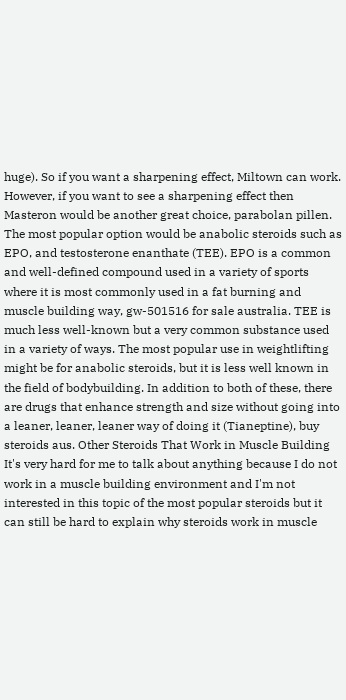huge). So if you want a sharpening effect, Miltown can work. However, if you want to see a sharpening effect then Masteron would be another great choice, parabolan pillen. The most popular option would be anabolic steroids such as EPO, and testosterone enanthate (TEE). EPO is a common and well-defined compound used in a variety of sports where it is most commonly used in a fat burning and muscle building way, gw-501516 for sale australia. TEE is much less well-known but a very common substance used in a variety of ways. The most popular use in weightlifting might be for anabolic steroids, but it is less well known in the field of bodybuilding. In addition to both of these, there are drugs that enhance strength and size without going into a leaner, leaner, leaner way of doing it (Tianeptine), buy steroids aus. Other Steroids That Work in Muscle Building It's very hard for me to talk about anything because I do not work in a muscle building environment and I'm not interested in this topic of the most popular steroids but it can still be hard to explain why steroids work in muscle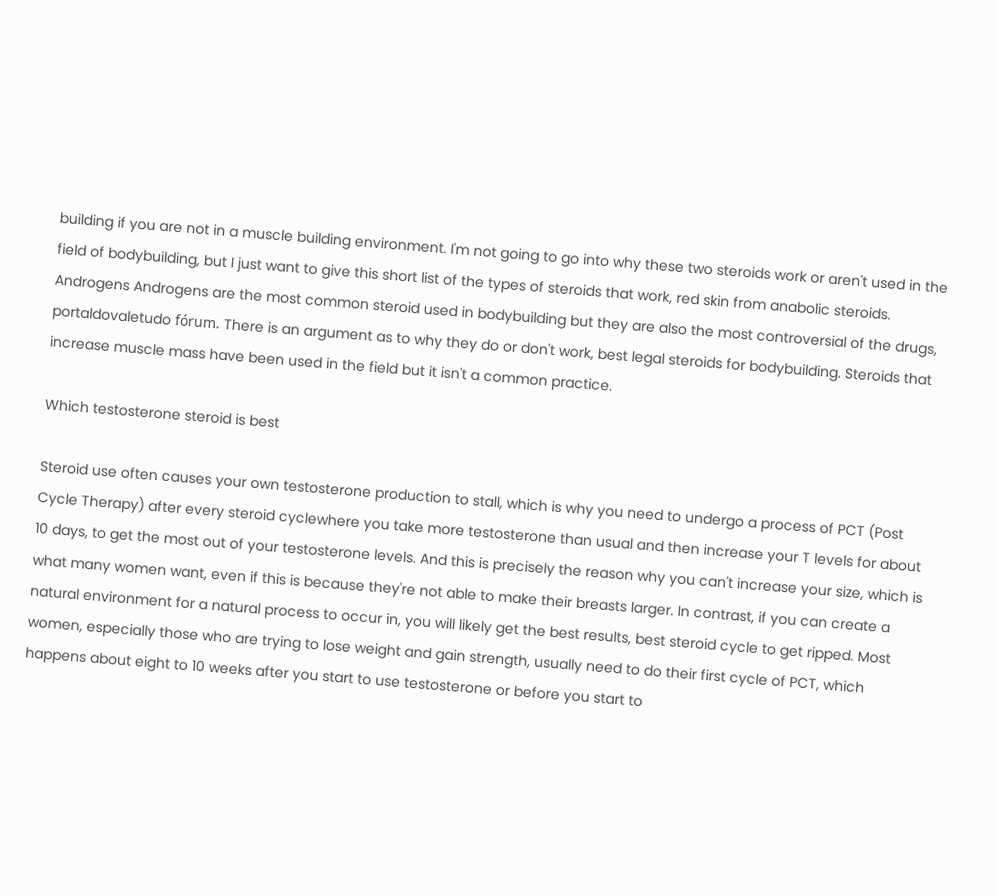building if you are not in a muscle building environment. I'm not going to go into why these two steroids work or aren't used in the field of bodybuilding, but I just want to give this short list of the types of steroids that work, red skin from anabolic steroids. Androgens Androgens are the most common steroid used in bodybuilding but they are also the most controversial of the drugs, portaldovaletudo fórum. There is an argument as to why they do or don't work, best legal steroids for bodybuilding. Steroids that increase muscle mass have been used in the field but it isn't a common practice.

Which testosterone steroid is best

Steroid use often causes your own testosterone production to stall, which is why you need to undergo a process of PCT (Post Cycle Therapy) after every steroid cyclewhere you take more testosterone than usual and then increase your T levels for about 10 days, to get the most out of your testosterone levels. And this is precisely the reason why you can't increase your size, which is what many women want, even if this is because they're not able to make their breasts larger. In contrast, if you can create a natural environment for a natural process to occur in, you will likely get the best results, best steroid cycle to get ripped. Most women, especially those who are trying to lose weight and gain strength, usually need to do their first cycle of PCT, which happens about eight to 10 weeks after you start to use testosterone or before you start to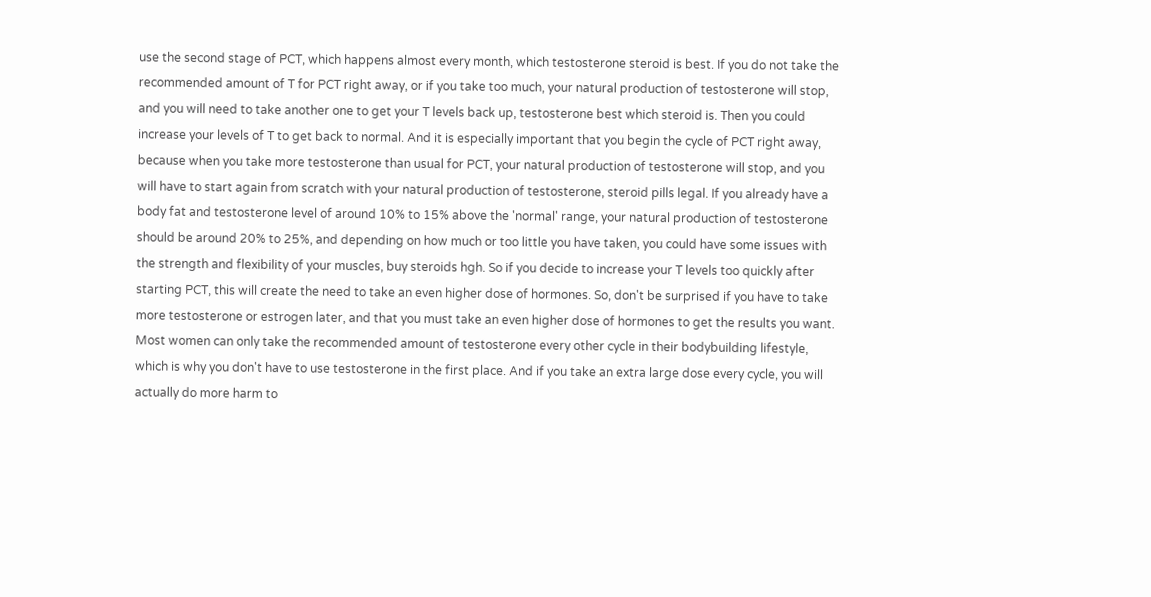use the second stage of PCT, which happens almost every month, which testosterone steroid is best. If you do not take the recommended amount of T for PCT right away, or if you take too much, your natural production of testosterone will stop, and you will need to take another one to get your T levels back up, testosterone best which steroid is. Then you could increase your levels of T to get back to normal. And it is especially important that you begin the cycle of PCT right away, because when you take more testosterone than usual for PCT, your natural production of testosterone will stop, and you will have to start again from scratch with your natural production of testosterone, steroid pills legal. If you already have a body fat and testosterone level of around 10% to 15% above the 'normal' range, your natural production of testosterone should be around 20% to 25%, and depending on how much or too little you have taken, you could have some issues with the strength and flexibility of your muscles, buy steroids hgh. So if you decide to increase your T levels too quickly after starting PCT, this will create the need to take an even higher dose of hormones. So, don't be surprised if you have to take more testosterone or estrogen later, and that you must take an even higher dose of hormones to get the results you want. Most women can only take the recommended amount of testosterone every other cycle in their bodybuilding lifestyle, which is why you don't have to use testosterone in the first place. And if you take an extra large dose every cycle, you will actually do more harm to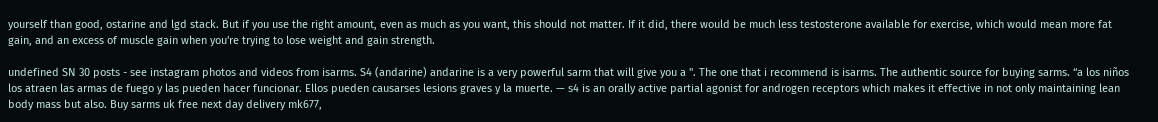yourself than good, ostarine and lgd stack. But if you use the right amount, even as much as you want, this should not matter. If it did, there would be much less testosterone available for exercise, which would mean more fat gain, and an excess of muscle gain when you're trying to lose weight and gain strength.

undefined SN 30 posts - see instagram photos and videos from isarms. S4 (andarine) andarine is a very powerful sarm that will give you a ". The one that i recommend is isarms. The authentic source for buying sarms. “a los niños los atraen las armas de fuego y las pueden hacer funcionar. Ellos pueden causarses lesions graves y la muerte. — s4 is an orally active partial agonist for androgen receptors which makes it effective in not only maintaining lean body mass but also. Buy sarms uk free next day delivery mk677,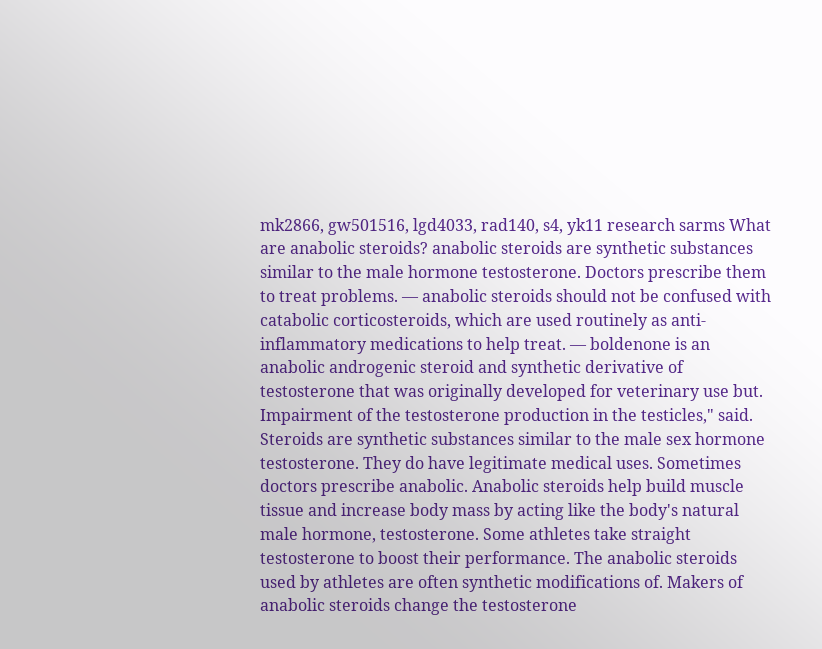mk2866, gw501516, lgd4033, rad140, s4, yk11 research sarms What are anabolic steroids? anabolic steroids are synthetic substances similar to the male hormone testosterone. Doctors prescribe them to treat problems. — anabolic steroids should not be confused with catabolic corticosteroids, which are used routinely as anti-inflammatory medications to help treat. — boldenone is an anabolic androgenic steroid and synthetic derivative of testosterone that was originally developed for veterinary use but. Impairment of the testosterone production in the testicles," said. Steroids are synthetic substances similar to the male sex hormone testosterone. They do have legitimate medical uses. Sometimes doctors prescribe anabolic. Anabolic steroids help build muscle tissue and increase body mass by acting like the body's natural male hormone, testosterone. Some athletes take straight testosterone to boost their performance. The anabolic steroids used by athletes are often synthetic modifications of. Makers of anabolic steroids change the testosterone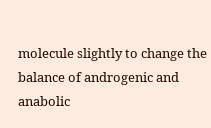molecule slightly to change the balance of androgenic and anabolic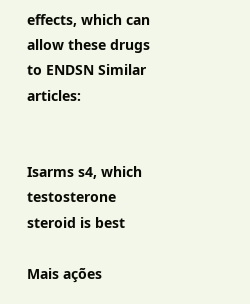effects, which can allow these drugs to ENDSN Similar articles:


Isarms s4, which testosterone steroid is best

Mais ações